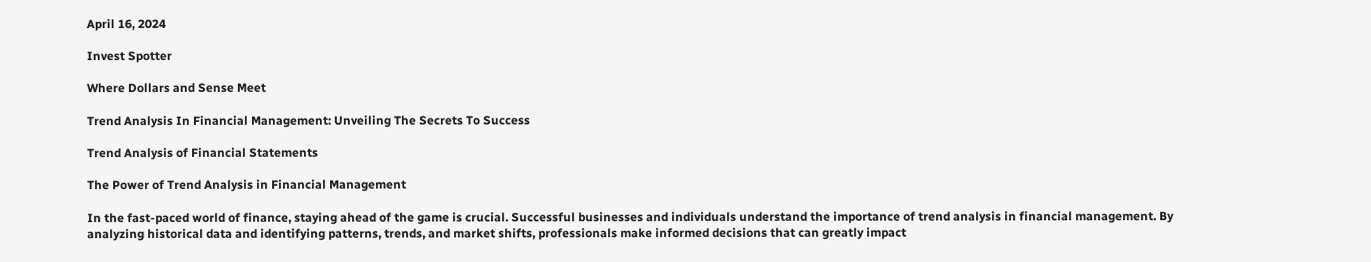April 16, 2024

Invest Spotter

Where Dollars and Sense Meet

Trend Analysis In Financial Management: Unveiling The Secrets To Success

Trend Analysis of Financial Statements

The Power of Trend Analysis in Financial Management

In the fast-paced world of finance, staying ahead of the game is crucial. Successful businesses and individuals understand the importance of trend analysis in financial management. By analyzing historical data and identifying patterns, trends, and market shifts, professionals make informed decisions that can greatly impact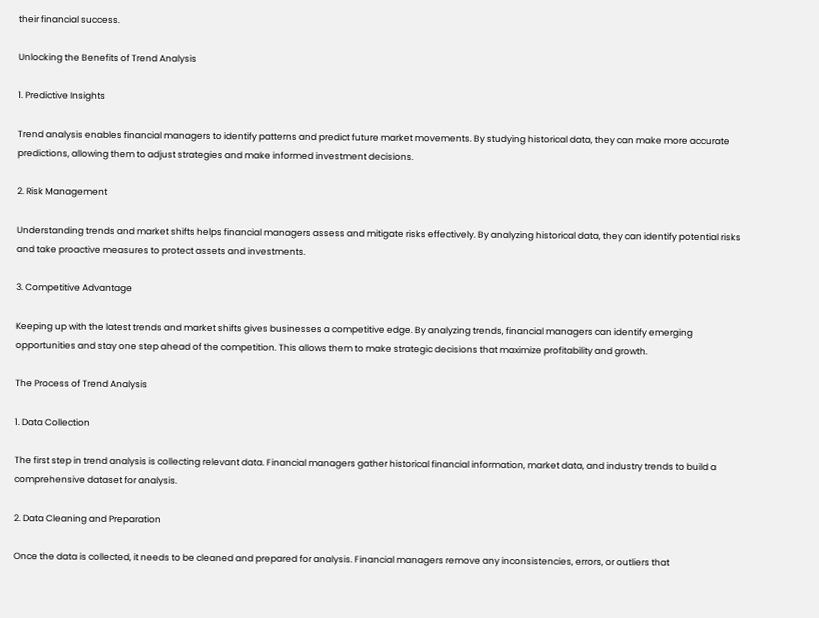their financial success.

Unlocking the Benefits of Trend Analysis

1. Predictive Insights

Trend analysis enables financial managers to identify patterns and predict future market movements. By studying historical data, they can make more accurate predictions, allowing them to adjust strategies and make informed investment decisions.

2. Risk Management

Understanding trends and market shifts helps financial managers assess and mitigate risks effectively. By analyzing historical data, they can identify potential risks and take proactive measures to protect assets and investments.

3. Competitive Advantage

Keeping up with the latest trends and market shifts gives businesses a competitive edge. By analyzing trends, financial managers can identify emerging opportunities and stay one step ahead of the competition. This allows them to make strategic decisions that maximize profitability and growth.

The Process of Trend Analysis

1. Data Collection

The first step in trend analysis is collecting relevant data. Financial managers gather historical financial information, market data, and industry trends to build a comprehensive dataset for analysis.

2. Data Cleaning and Preparation

Once the data is collected, it needs to be cleaned and prepared for analysis. Financial managers remove any inconsistencies, errors, or outliers that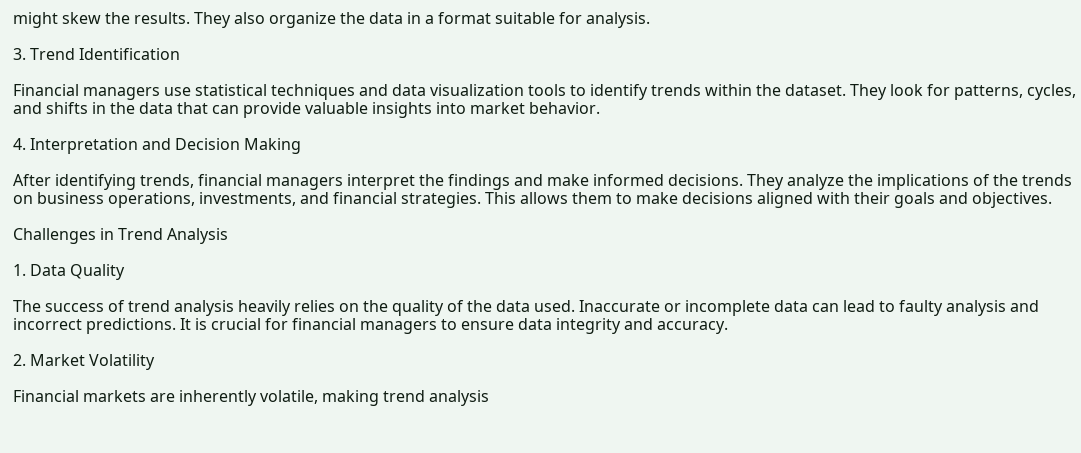might skew the results. They also organize the data in a format suitable for analysis.

3. Trend Identification

Financial managers use statistical techniques and data visualization tools to identify trends within the dataset. They look for patterns, cycles, and shifts in the data that can provide valuable insights into market behavior.

4. Interpretation and Decision Making

After identifying trends, financial managers interpret the findings and make informed decisions. They analyze the implications of the trends on business operations, investments, and financial strategies. This allows them to make decisions aligned with their goals and objectives.

Challenges in Trend Analysis

1. Data Quality

The success of trend analysis heavily relies on the quality of the data used. Inaccurate or incomplete data can lead to faulty analysis and incorrect predictions. It is crucial for financial managers to ensure data integrity and accuracy.

2. Market Volatility

Financial markets are inherently volatile, making trend analysis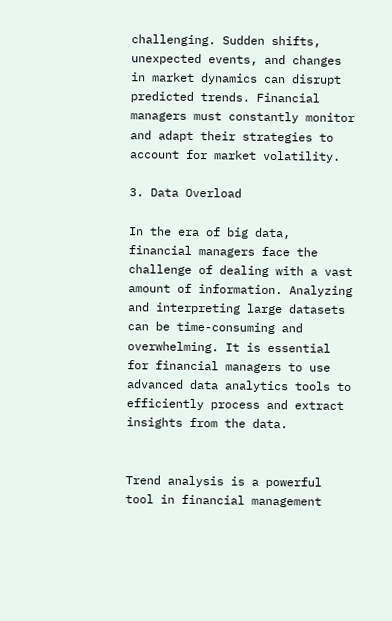challenging. Sudden shifts, unexpected events, and changes in market dynamics can disrupt predicted trends. Financial managers must constantly monitor and adapt their strategies to account for market volatility.

3. Data Overload

In the era of big data, financial managers face the challenge of dealing with a vast amount of information. Analyzing and interpreting large datasets can be time-consuming and overwhelming. It is essential for financial managers to use advanced data analytics tools to efficiently process and extract insights from the data.


Trend analysis is a powerful tool in financial management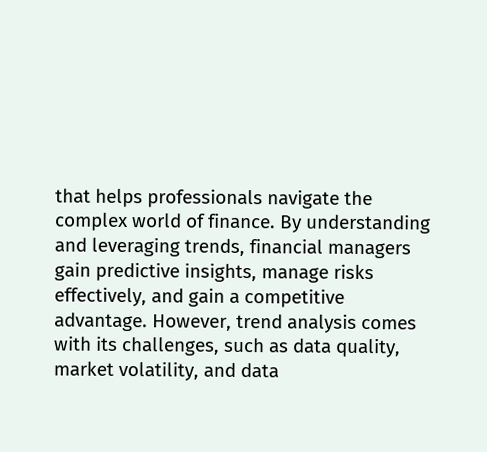that helps professionals navigate the complex world of finance. By understanding and leveraging trends, financial managers gain predictive insights, manage risks effectively, and gain a competitive advantage. However, trend analysis comes with its challenges, such as data quality, market volatility, and data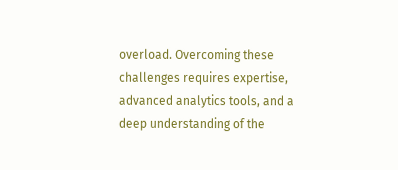overload. Overcoming these challenges requires expertise, advanced analytics tools, and a deep understanding of the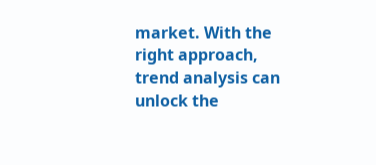market. With the right approach, trend analysis can unlock the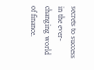secrets to success in the ever-changing world of finance.